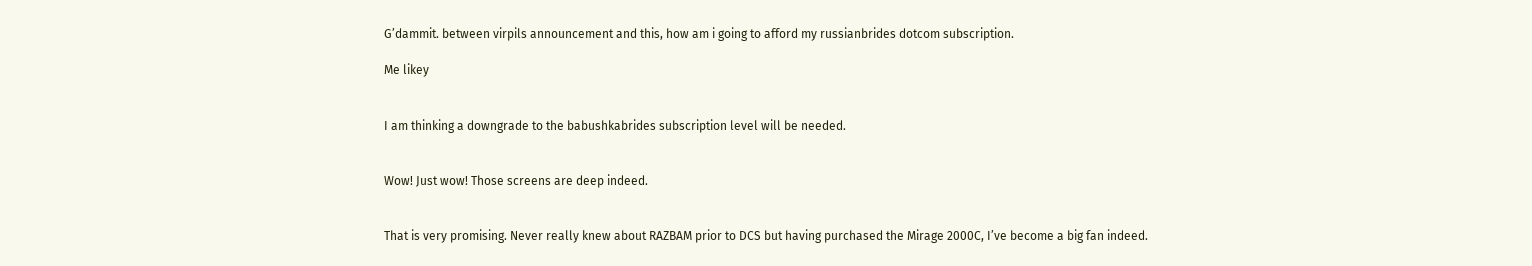G’dammit. between virpils announcement and this, how am i going to afford my russianbrides dotcom subscription.

Me likey


I am thinking a downgrade to the babushkabrides subscription level will be needed.


Wow! Just wow! Those screens are deep indeed.


That is very promising. Never really knew about RAZBAM prior to DCS but having purchased the Mirage 2000C, I’ve become a big fan indeed.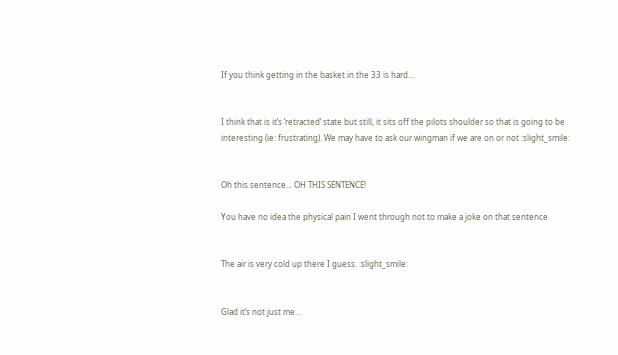If you think getting in the basket in the 33 is hard…


I think that is it’s ‘retracted’ state but still, it sits off the pilots shoulder so that is going to be interesting (ie: frustrating). We may have to ask our wingman if we are on or not :slight_smile:


Oh this sentence… OH THIS SENTENCE!

You have no idea the physical pain I went through not to make a joke on that sentence


The air is very cold up there I guess. :slight_smile:


Glad it’s not just me…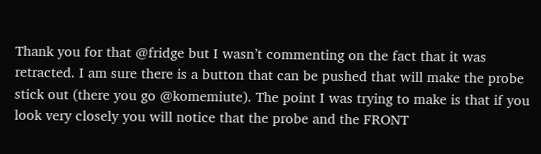Thank you for that @fridge but I wasn’t commenting on the fact that it was retracted. I am sure there is a button that can be pushed that will make the probe stick out (there you go @komemiute). The point I was trying to make is that if you look very closely you will notice that the probe and the FRONT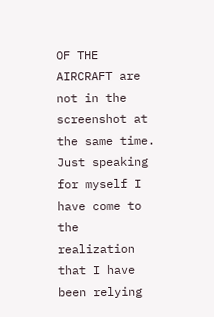OF THE AIRCRAFT are not in the screenshot at the same time. Just speaking for myself I have come to the realization that I have been relying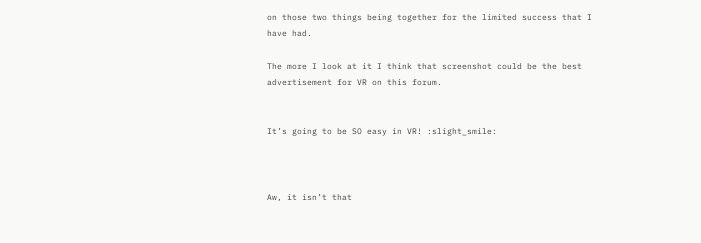on those two things being together for the limited success that I have had.

The more I look at it I think that screenshot could be the best advertisement for VR on this forum.


It’s going to be SO easy in VR! :slight_smile:



Aw, it isn’t that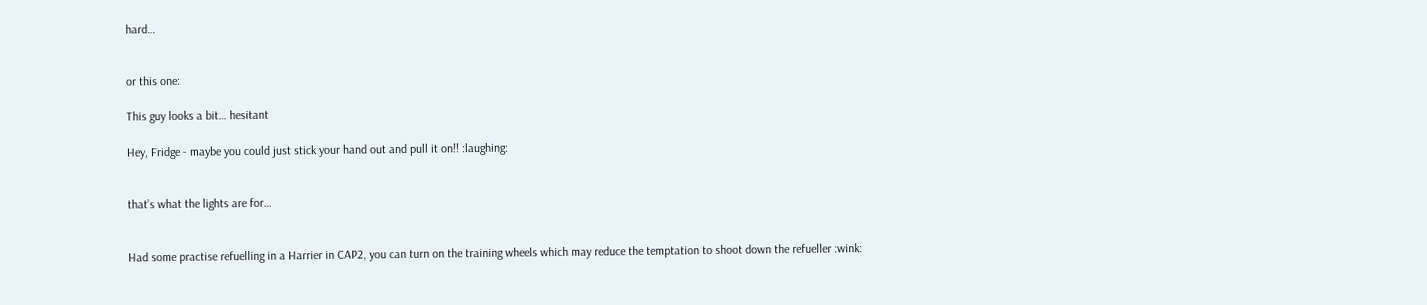hard…


or this one:

This guy looks a bit… hesitant

Hey, Fridge - maybe you could just stick your hand out and pull it on!! :laughing:


that’s what the lights are for…


Had some practise refuelling in a Harrier in CAP2, you can turn on the training wheels which may reduce the temptation to shoot down the refueller :wink: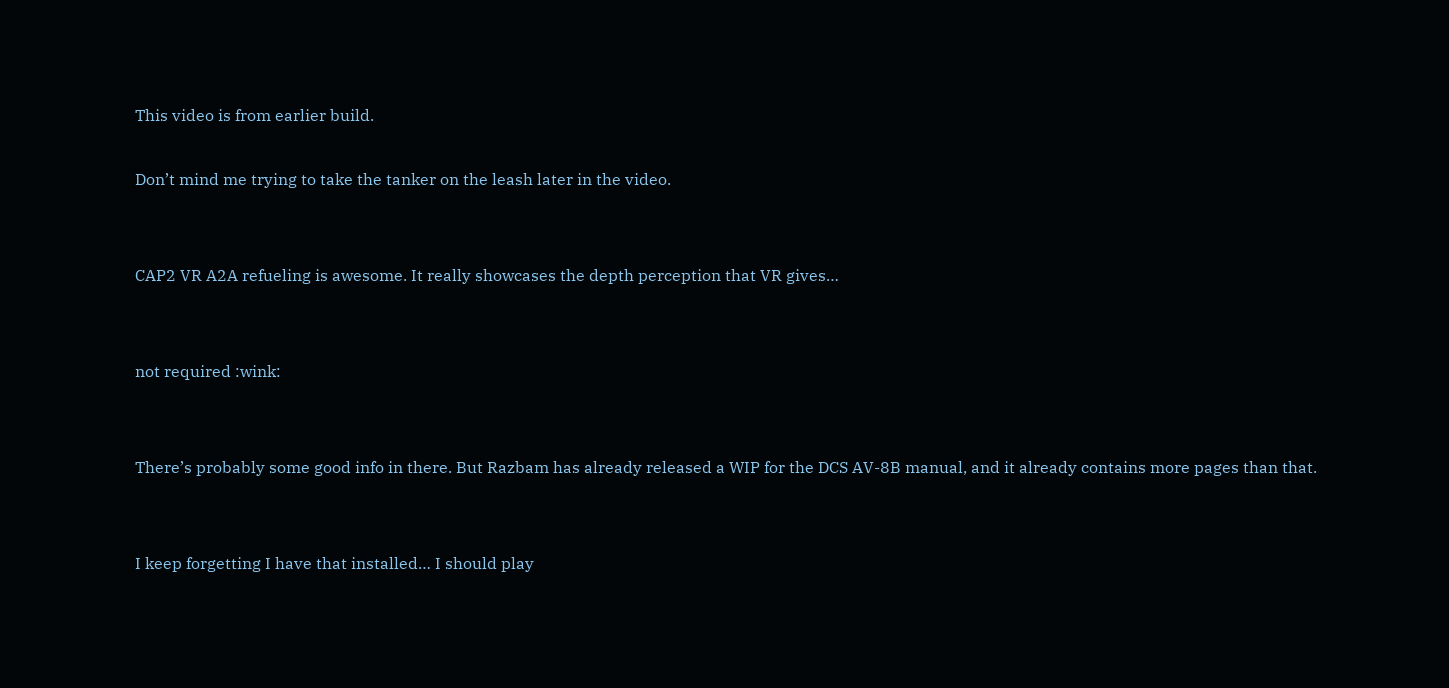This video is from earlier build.

Don’t mind me trying to take the tanker on the leash later in the video.


CAP2 VR A2A refueling is awesome. It really showcases the depth perception that VR gives…


not required :wink:


There’s probably some good info in there. But Razbam has already released a WIP for the DCS AV-8B manual, and it already contains more pages than that.


I keep forgetting I have that installed… I should play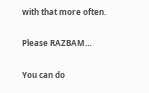with that more often.


Please RAZBAM…


You can do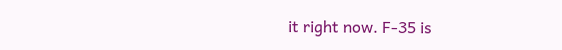it right now. F-35 is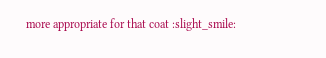more appropriate for that coat :slight_smile: